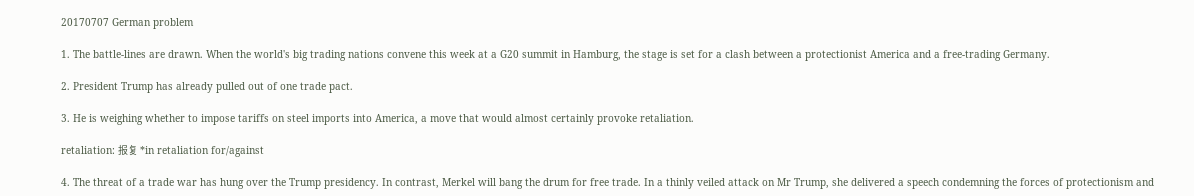20170707 German problem

1. The battle-lines are drawn. When the world's big trading nations convene this week at a G20 summit in Hamburg, the stage is set for a clash between a protectionist America and a free-trading Germany.

2. President Trump has already pulled out of one trade pact.

3. He is weighing whether to impose tariffs on steel imports into America, a move that would almost certainly provoke retaliation.

retaliation: 报复 *in retaliation for/against

4. The threat of a trade war has hung over the Trump presidency. In contrast, Merkel will bang the drum for free trade. In a thinly veiled attack on Mr Trump, she delivered a speech condemning the forces of protectionism and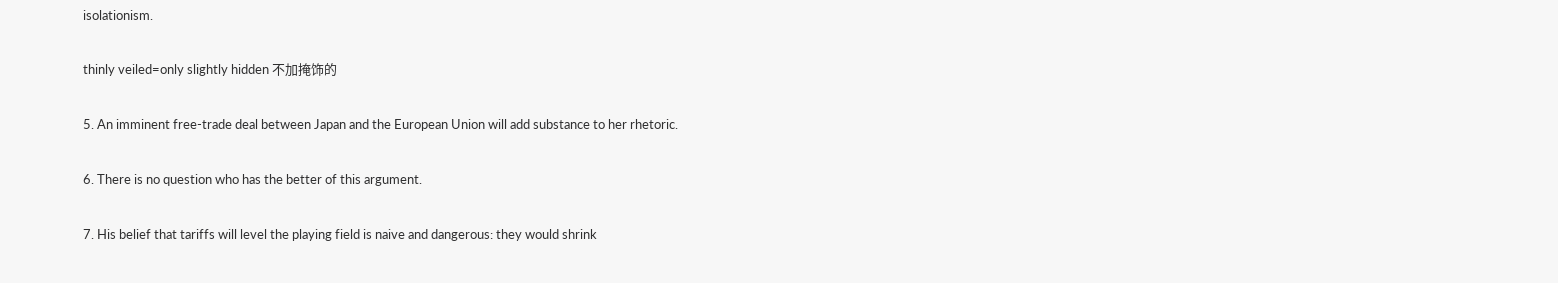isolationism.

thinly veiled=only slightly hidden 不加掩饰的

5. An imminent free-trade deal between Japan and the European Union will add substance to her rhetoric.

6. There is no question who has the better of this argument.

7. His belief that tariffs will level the playing field is naive and dangerous: they would shrink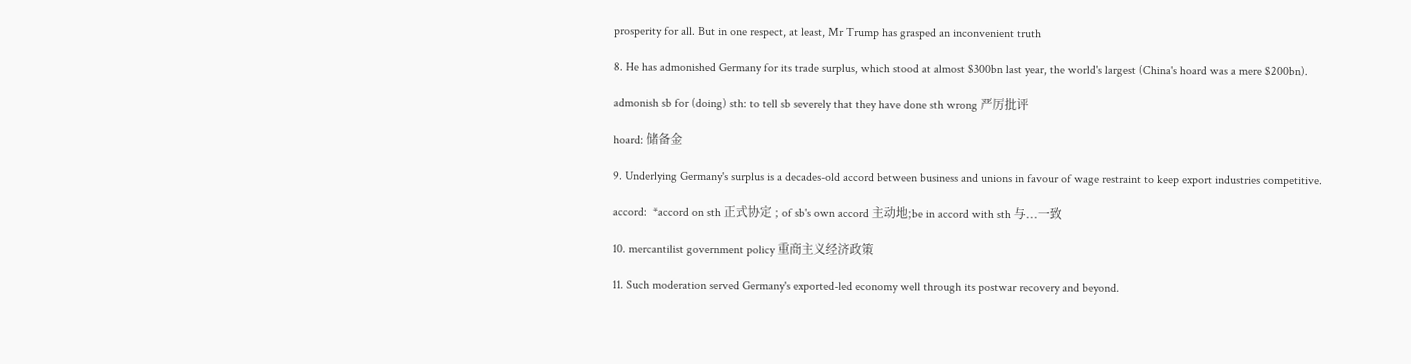prosperity for all. But in one respect, at least, Mr Trump has grasped an inconvenient truth

8. He has admonished Germany for its trade surplus, which stood at almost $300bn last year, the world's largest (China's hoard was a mere $200bn).

admonish sb for (doing) sth: to tell sb severely that they have done sth wrong 严厉批评

hoard: 储备金

9. Underlying Germany's surplus is a decades-old accord between business and unions in favour of wage restraint to keep export industries competitive.

accord:  *accord on sth 正式协定 ; of sb's own accord 主动地;be in accord with sth 与...一致

10. mercantilist government policy 重商主义经济政策

11. Such moderation served Germany's exported-led economy well through its postwar recovery and beyond.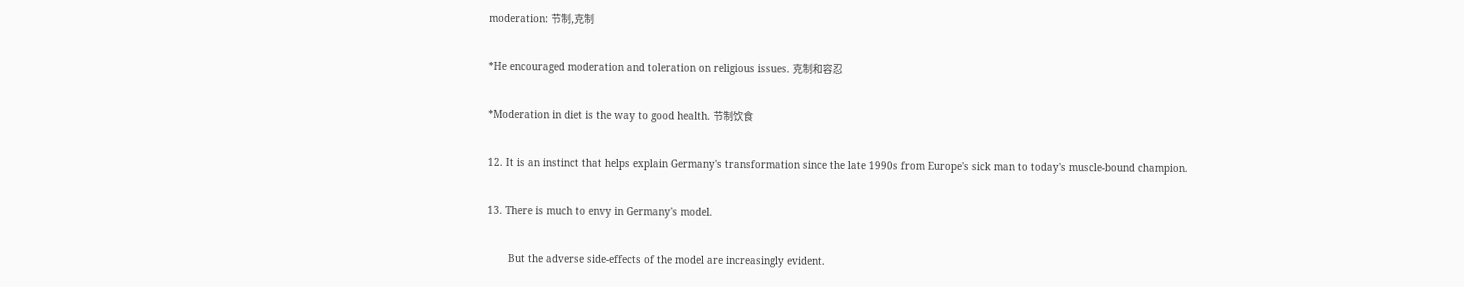moderation: 节制,克制

*He encouraged moderation and toleration on religious issues. 克制和容忍

*Moderation in diet is the way to good health. 节制饮食

12. It is an instinct that helps explain Germany's transformation since the late 1990s from Europe's sick man to today's muscle-bound champion.

13. There is much to envy in Germany's model.

       But the adverse side-effects of the model are increasingly evident.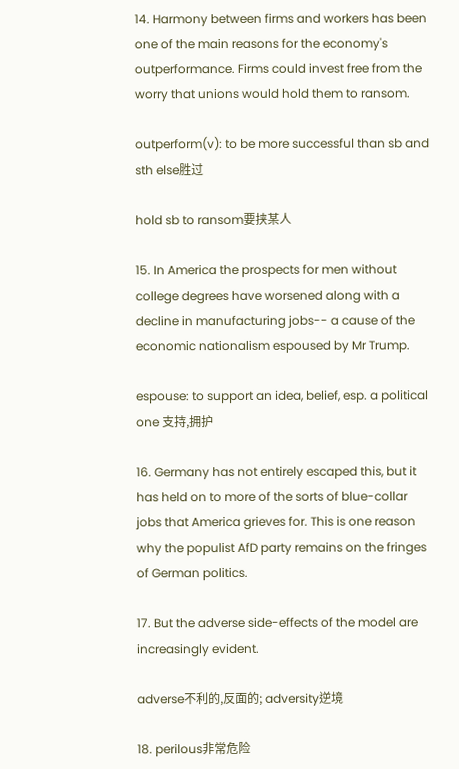14. Harmony between firms and workers has been one of the main reasons for the economy's outperformance. Firms could invest free from the worry that unions would hold them to ransom.

outperform(v): to be more successful than sb and sth else胜过

hold sb to ransom要挟某人

15. In America the prospects for men without college degrees have worsened along with a decline in manufacturing jobs-- a cause of the economic nationalism espoused by Mr Trump.

espouse: to support an idea, belief, esp. a political one 支持,拥护

16. Germany has not entirely escaped this, but it has held on to more of the sorts of blue-collar jobs that America grieves for. This is one reason why the populist AfD party remains on the fringes of German politics.

17. But the adverse side-effects of the model are increasingly evident.

adverse不利的,反面的; adversity逆境

18. perilous非常危险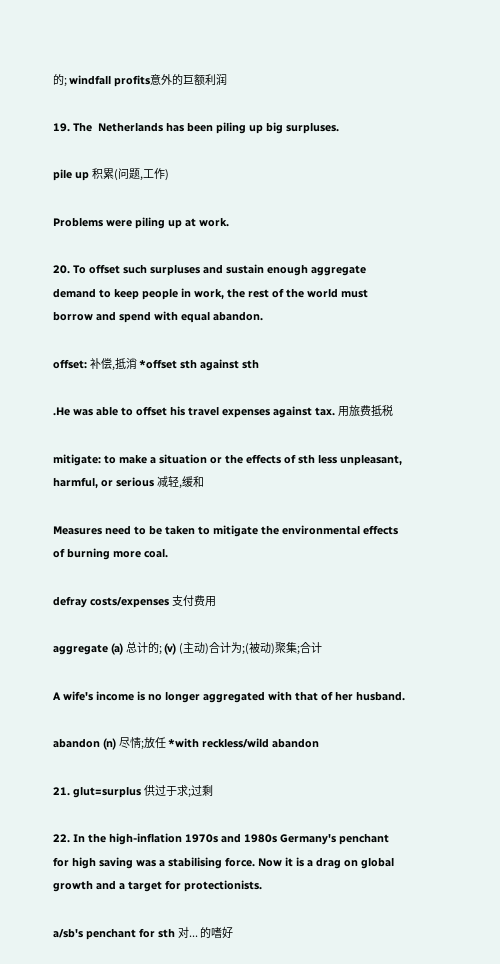的; windfall profits意外的巨额利润

19. The  Netherlands has been piling up big surpluses.

pile up 积累(问题,工作)

Problems were piling up at work.

20. To offset such surpluses and sustain enough aggregate demand to keep people in work, the rest of the world must borrow and spend with equal abandon.

offset: 补偿,抵消 *offset sth against sth

.He was able to offset his travel expenses against tax. 用旅费抵税

mitigate: to make a situation or the effects of sth less unpleasant, harmful, or serious 减轻,缓和

Measures need to be taken to mitigate the environmental effects of burning more coal.

defray costs/expenses 支付费用

aggregate (a) 总计的; (v) (主动)合计为;(被动)聚集;合计

A wife's income is no longer aggregated with that of her husband.

abandon (n) 尽情;放任 *with reckless/wild abandon

21. glut=surplus 供过于求;过剩

22. In the high-inflation 1970s and 1980s Germany's penchant for high saving was a stabilising force. Now it is a drag on global growth and a target for protectionists.

a/sb's penchant for sth 对... 的嗜好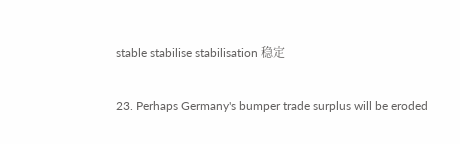stable stabilise stabilisation 稳定

23. Perhaps Germany's bumper trade surplus will be eroded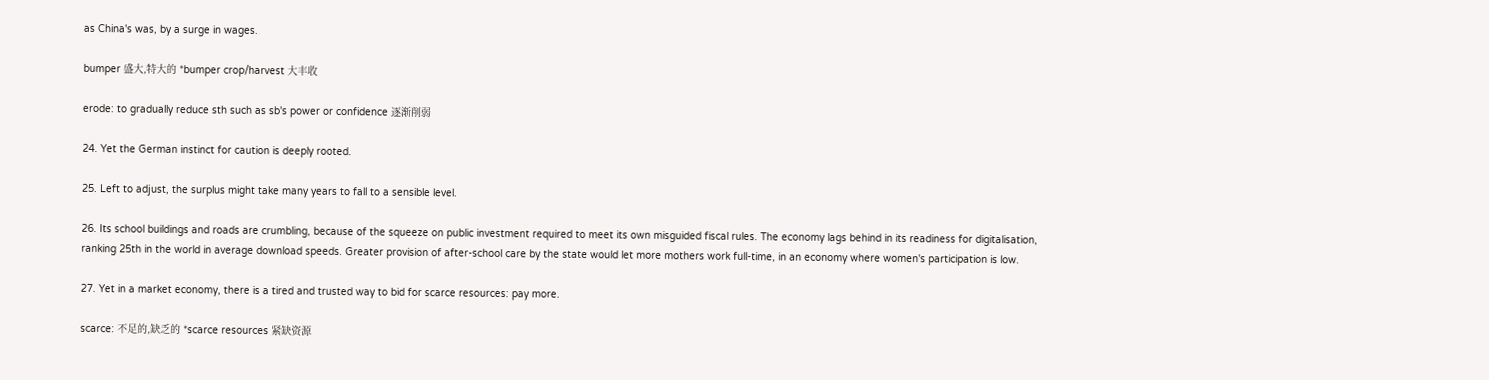as China's was, by a surge in wages.

bumper 盛大,特大的 *bumper crop/harvest 大丰收

erode: to gradually reduce sth such as sb's power or confidence 逐渐削弱

24. Yet the German instinct for caution is deeply rooted.

25. Left to adjust, the surplus might take many years to fall to a sensible level.

26. Its school buildings and roads are crumbling, because of the squeeze on public investment required to meet its own misguided fiscal rules. The economy lags behind in its readiness for digitalisation, ranking 25th in the world in average download speeds. Greater provision of after-school care by the state would let more mothers work full-time, in an economy where women's participation is low.

27. Yet in a market economy, there is a tired and trusted way to bid for scarce resources: pay more.

scarce: 不足的,缺乏的 *scarce resources 紧缺资源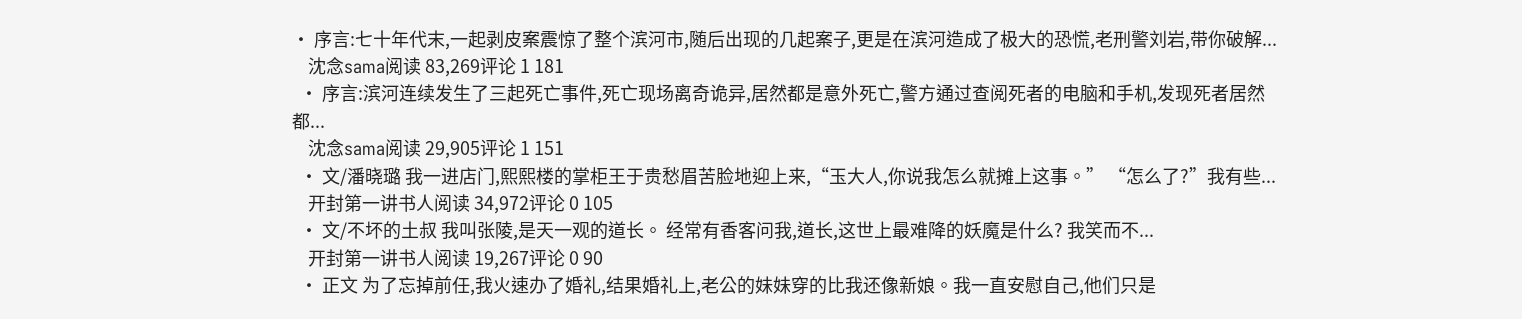• 序言:七十年代末,一起剥皮案震惊了整个滨河市,随后出现的几起案子,更是在滨河造成了极大的恐慌,老刑警刘岩,带你破解...
    沈念sama阅读 83,269评论 1 181
  • 序言:滨河连续发生了三起死亡事件,死亡现场离奇诡异,居然都是意外死亡,警方通过查阅死者的电脑和手机,发现死者居然都...
    沈念sama阅读 29,905评论 1 151
  • 文/潘晓璐 我一进店门,熙熙楼的掌柜王于贵愁眉苦脸地迎上来,“玉大人,你说我怎么就摊上这事。” “怎么了?”我有些...
    开封第一讲书人阅读 34,972评论 0 105
  • 文/不坏的土叔 我叫张陵,是天一观的道长。 经常有香客问我,道长,这世上最难降的妖魔是什么? 我笑而不...
    开封第一讲书人阅读 19,267评论 0 90
  • 正文 为了忘掉前任,我火速办了婚礼,结果婚礼上,老公的妹妹穿的比我还像新娘。我一直安慰自己,他们只是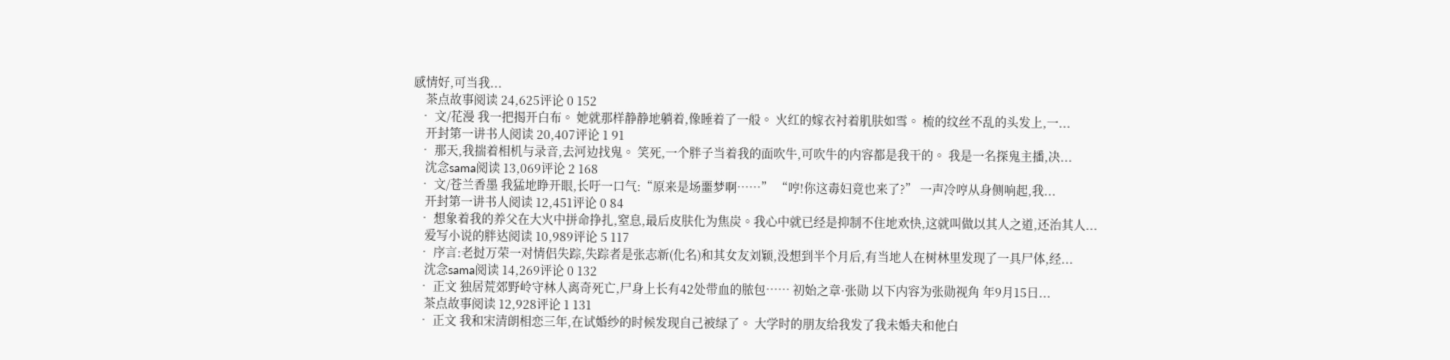感情好,可当我...
    茶点故事阅读 24,625评论 0 152
  • 文/花漫 我一把揭开白布。 她就那样静静地躺着,像睡着了一般。 火红的嫁衣衬着肌肤如雪。 梳的纹丝不乱的头发上,一...
    开封第一讲书人阅读 20,407评论 1 91
  • 那天,我揣着相机与录音,去河边找鬼。 笑死,一个胖子当着我的面吹牛,可吹牛的内容都是我干的。 我是一名探鬼主播,决...
    沈念sama阅读 13,069评论 2 168
  • 文/苍兰香墨 我猛地睁开眼,长吁一口气:“原来是场噩梦啊……” “哼!你这毒妇竟也来了?” 一声冷哼从身侧响起,我...
    开封第一讲书人阅读 12,451评论 0 84
  • 想象着我的养父在大火中拼命挣扎,窒息,最后皮肤化为焦炭。我心中就已经是抑制不住地欢快,这就叫做以其人之道,还治其人...
    爱写小说的胖达阅读 10,989评论 5 117
  • 序言:老挝万荣一对情侣失踪,失踪者是张志新(化名)和其女友刘颖,没想到半个月后,有当地人在树林里发现了一具尸体,经...
    沈念sama阅读 14,269评论 0 132
  • 正文 独居荒郊野岭守林人离奇死亡,尸身上长有42处带血的脓包…… 初始之章·张勋 以下内容为张勋视角 年9月15日...
    茶点故事阅读 12,928评论 1 131
  • 正文 我和宋清朗相恋三年,在试婚纱的时候发现自己被绿了。 大学时的朋友给我发了我未婚夫和他白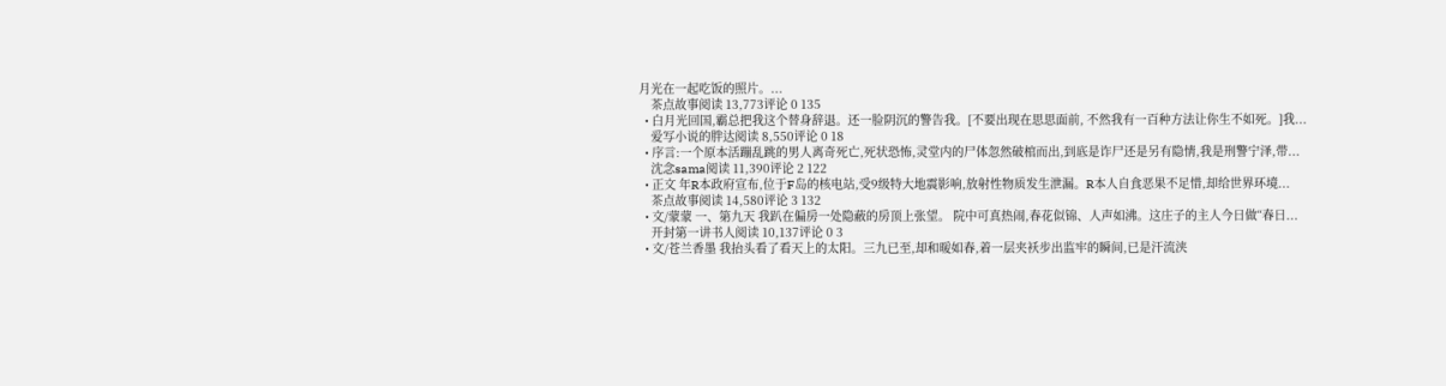月光在一起吃饭的照片。...
    茶点故事阅读 13,773评论 0 135
  • 白月光回国,霸总把我这个替身辞退。还一脸阴沉的警告我。[不要出现在思思面前, 不然我有一百种方法让你生不如死。]我...
    爱写小说的胖达阅读 8,550评论 0 18
  • 序言:一个原本活蹦乱跳的男人离奇死亡,死状恐怖,灵堂内的尸体忽然破棺而出,到底是诈尸还是另有隐情,我是刑警宁泽,带...
    沈念sama阅读 11,390评论 2 122
  • 正文 年R本政府宣布,位于F岛的核电站,受9级特大地震影响,放射性物质发生泄漏。R本人自食恶果不足惜,却给世界环境...
    茶点故事阅读 14,580评论 3 132
  • 文/蒙蒙 一、第九天 我趴在偏房一处隐蔽的房顶上张望。 院中可真热闹,春花似锦、人声如沸。这庄子的主人今日做“春日...
    开封第一讲书人阅读 10,137评论 0 3
  • 文/苍兰香墨 我抬头看了看天上的太阳。三九已至,却和暖如春,着一层夹袄步出监牢的瞬间,已是汗流浃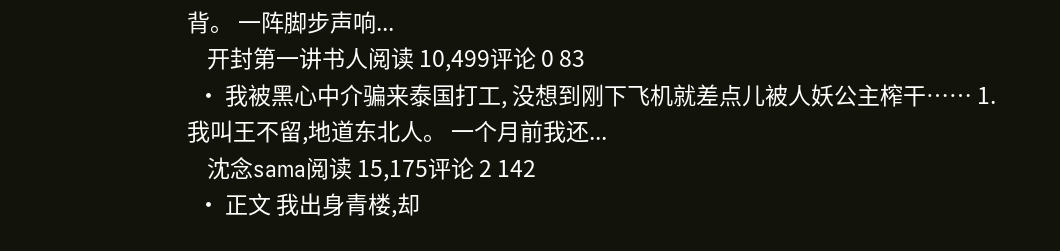背。 一阵脚步声响...
    开封第一讲书人阅读 10,499评论 0 83
  • 我被黑心中介骗来泰国打工, 没想到刚下飞机就差点儿被人妖公主榨干…… 1. 我叫王不留,地道东北人。 一个月前我还...
    沈念sama阅读 15,175评论 2 142
  • 正文 我出身青楼,却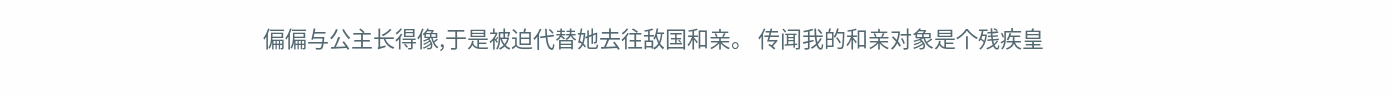偏偏与公主长得像,于是被迫代替她去往敌国和亲。 传闻我的和亲对象是个残疾皇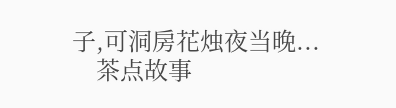子,可洞房花烛夜当晚...
    茶点故事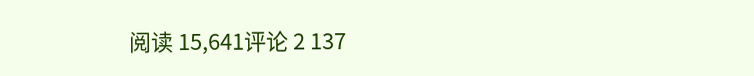阅读 15,641评论 2 137